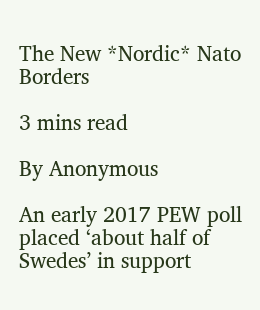The New *Nordic* Nato Borders

3 mins read

By Anonymous

An early 2017 PEW poll placed ‘about half of Swedes’ in support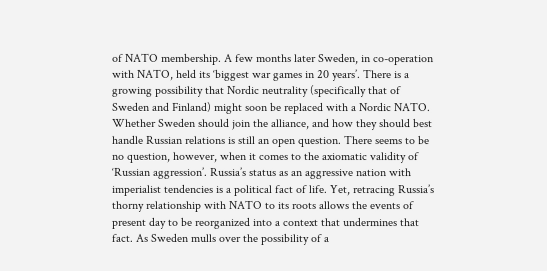of NATO membership. A few months later Sweden, in co-operation with NATO, held its ‘biggest war games in 20 years’. There is a growing possibility that Nordic neutrality (specifically that of Sweden and Finland) might soon be replaced with a Nordic NATO. Whether Sweden should join the alliance, and how they should best handle Russian relations is still an open question. There seems to be no question, however, when it comes to the axiomatic validity of ‘Russian aggression’. Russia’s status as an aggressive nation with imperialist tendencies is a political fact of life. Yet, retracing Russia’s thorny relationship with NATO to its roots allows the events of present day to be reorganized into a context that undermines that fact. As Sweden mulls over the possibility of a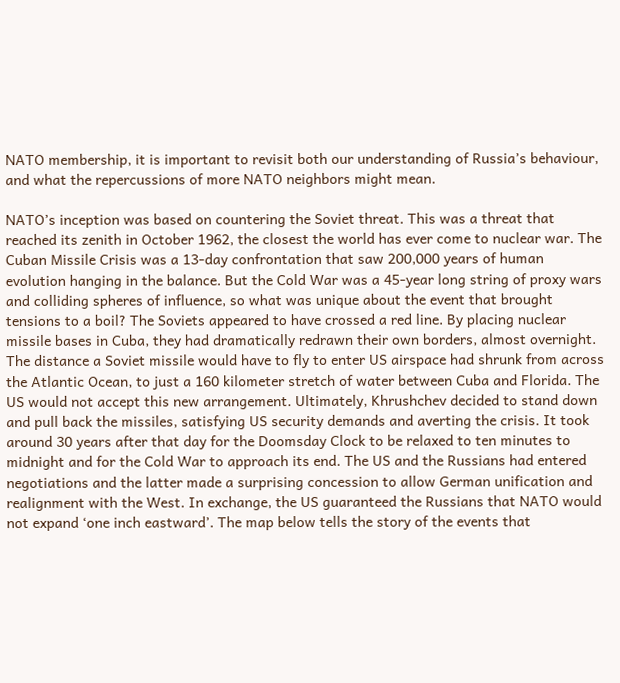NATO membership, it is important to revisit both our understanding of Russia’s behaviour, and what the repercussions of more NATO neighbors might mean.

NATO’s inception was based on countering the Soviet threat. This was a threat that reached its zenith in October 1962, the closest the world has ever come to nuclear war. The Cuban Missile Crisis was a 13-day confrontation that saw 200,000 years of human evolution hanging in the balance. But the Cold War was a 45-year long string of proxy wars and colliding spheres of influence, so what was unique about the event that brought tensions to a boil? The Soviets appeared to have crossed a red line. By placing nuclear missile bases in Cuba, they had dramatically redrawn their own borders, almost overnight. The distance a Soviet missile would have to fly to enter US airspace had shrunk from across the Atlantic Ocean, to just a 160 kilometer stretch of water between Cuba and Florida. The US would not accept this new arrangement. Ultimately, Khrushchev decided to stand down and pull back the missiles, satisfying US security demands and averting the crisis. It took around 30 years after that day for the Doomsday Clock to be relaxed to ten minutes to midnight and for the Cold War to approach its end. The US and the Russians had entered negotiations and the latter made a surprising concession to allow German unification and realignment with the West. In exchange, the US guaranteed the Russians that NATO would not expand ‘one inch eastward’. The map below tells the story of the events that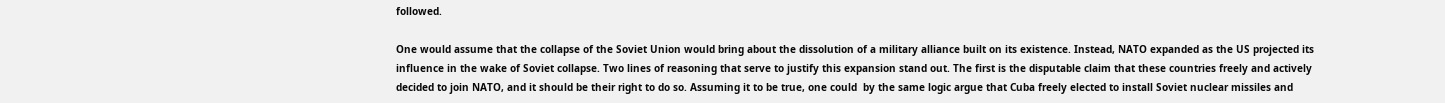followed.

One would assume that the collapse of the Soviet Union would bring about the dissolution of a military alliance built on its existence. Instead, NATO expanded as the US projected its influence in the wake of Soviet collapse. Two lines of reasoning that serve to justify this expansion stand out. The first is the disputable claim that these countries freely and actively decided to join NATO, and it should be their right to do so. Assuming it to be true, one could  by the same logic argue that Cuba freely elected to install Soviet nuclear missiles and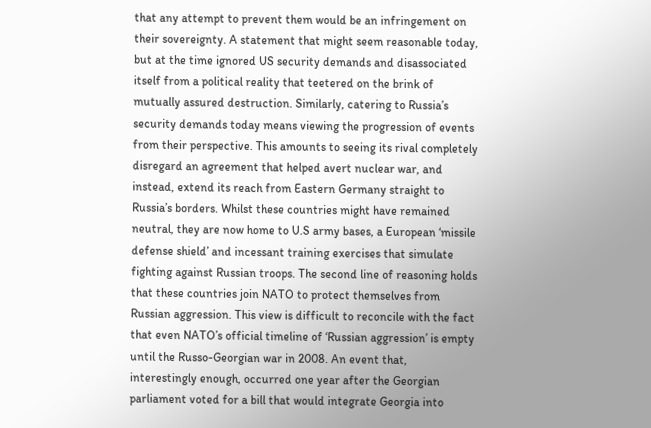that any attempt to prevent them would be an infringement on their sovereignty. A statement that might seem reasonable today, but at the time ignored US security demands and disassociated itself from a political reality that teetered on the brink of mutually assured destruction. Similarly, catering to Russia’s security demands today means viewing the progression of events from their perspective. This amounts to seeing its rival completely disregard an agreement that helped avert nuclear war, and instead, extend its reach from Eastern Germany straight to Russia’s borders. Whilst these countries might have remained neutral, they are now home to U.S army bases, a European ‘missile defense shield’ and incessant training exercises that simulate fighting against Russian troops. The second line of reasoning holds that these countries join NATO to protect themselves from Russian aggression. This view is difficult to reconcile with the fact that even NATO’s official timeline of ‘Russian aggression’ is empty until the Russo-Georgian war in 2008. An event that, interestingly enough, occurred one year after the Georgian parliament voted for a bill that would integrate Georgia into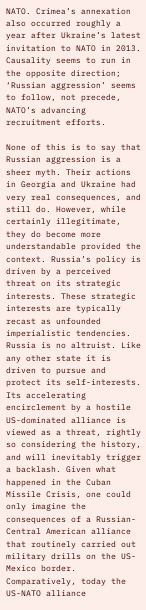NATO. Crimea’s annexation also occurred roughly a year after Ukraine’s latest invitation to NATO in 2013. Causality seems to run in the opposite direction; ‘Russian aggression’ seems to follow, not precede, NATO’s advancing recruitment efforts.

None of this is to say that Russian aggression is a sheer myth. Their actions in Georgia and Ukraine had very real consequences, and still do. However, while certainly illegitimate, they do become more understandable provided the context. Russia’s policy is driven by a perceived threat on its strategic interests. These strategic interests are typically recast as unfounded imperialistic tendencies. Russia is no altruist. Like any other state it is driven to pursue and protect its self-interests. Its accelerating encirclement by a hostile US-dominated alliance is viewed as a threat, rightly so considering the history, and will inevitably trigger a backlash. Given what happened in the Cuban Missile Crisis, one could only imagine the consequences of a Russian-Central American alliance that routinely carried out military drills on the US-Mexico border. Comparatively, today the US-NATO alliance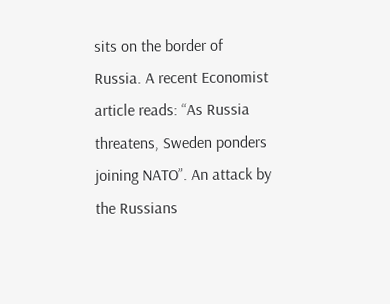sits on the border of Russia. A recent Economist article reads: “As Russia threatens, Sweden ponders joining NATO”. An attack by the Russians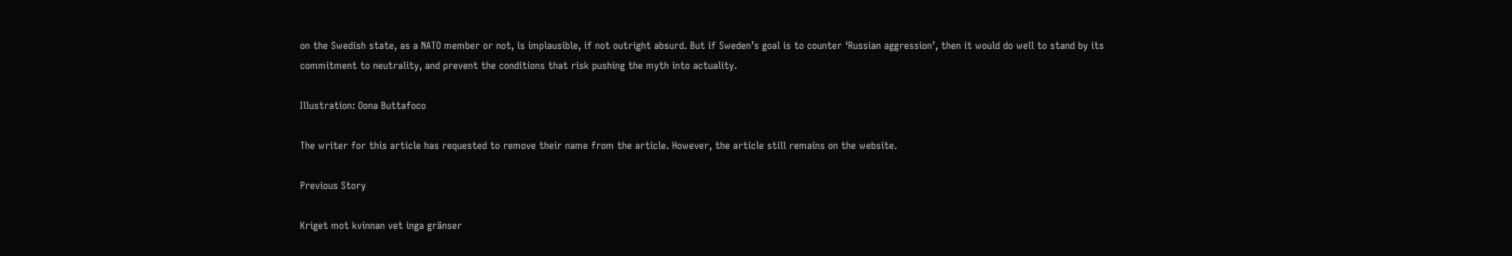on the Swedish state, as a NATO member or not, is implausible, if not outright absurd. But if Sweden’s goal is to counter ‘Russian aggression’, then it would do well to stand by its commitment to neutrality, and prevent the conditions that risk pushing the myth into actuality.

Illustration: Oona Buttafoco

The writer for this article has requested to remove their name from the article. However, the article still remains on the website.

Previous Story

Kriget mot kvinnan vet inga gränser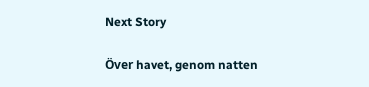Next Story

Över havet, genom natten